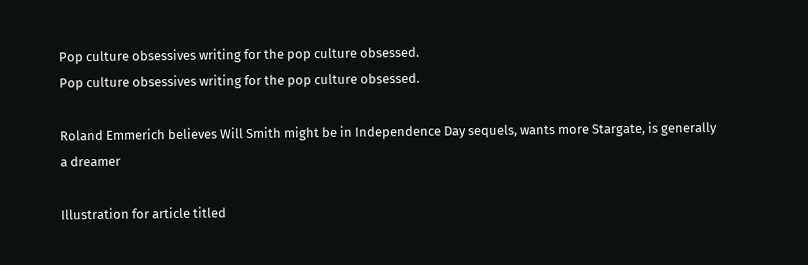Pop culture obsessives writing for the pop culture obsessed.
Pop culture obsessives writing for the pop culture obsessed.

Roland Emmerich believes Will Smith might be in Independence Day sequels, wants more Stargate, is generally a dreamer

Illustration for article titled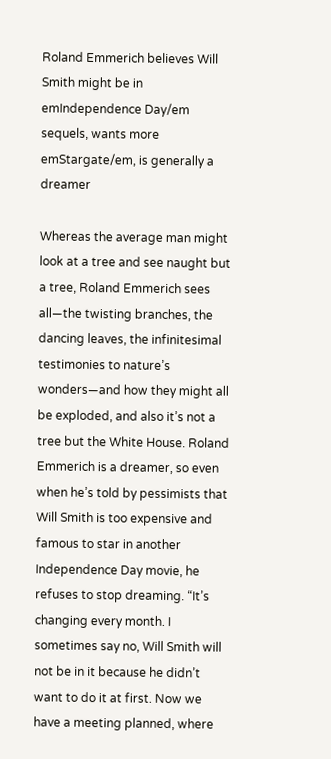Roland Emmerich believes Will Smith might be in emIndependence Day/em sequels, wants more emStargate/em, is generally a dreamer

Whereas the average man might look at a tree and see naught but a tree, Roland Emmerich sees all—the twisting branches, the dancing leaves, the infinitesimal testimonies to nature’s wonders—and how they might all be exploded, and also it’s not a tree but the White House. Roland Emmerich is a dreamer, so even when he’s told by pessimists that Will Smith is too expensive and famous to star in another Independence Day movie, he refuses to stop dreaming. “It’s changing every month. I sometimes say no, Will Smith will not be in it because he didn’t want to do it at first. Now we have a meeting planned, where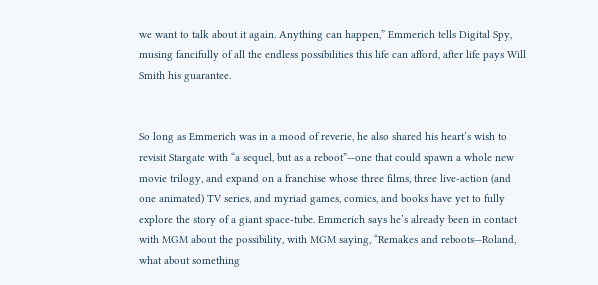we want to talk about it again. Anything can happen,” Emmerich tells Digital Spy, musing fancifully of all the endless possibilities this life can afford, after life pays Will Smith his guarantee.


So long as Emmerich was in a mood of reverie, he also shared his heart’s wish to revisit Stargate with “a sequel, but as a reboot”—one that could spawn a whole new movie trilogy, and expand on a franchise whose three films, three live-action (and one animated) TV series, and myriad games, comics, and books have yet to fully explore the story of a giant space-tube. Emmerich says he’s already been in contact with MGM about the possibility, with MGM saying, “Remakes and reboots—Roland, what about something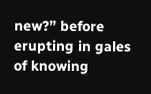new?” before erupting in gales of knowing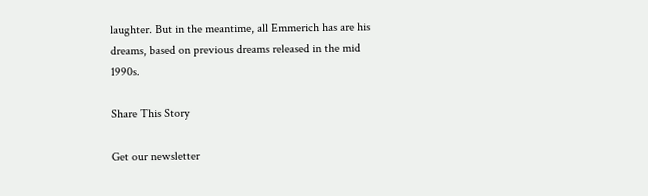laughter. But in the meantime, all Emmerich has are his dreams, based on previous dreams released in the mid 1990s.

Share This Story

Get our newsletter